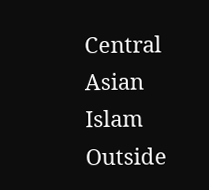Central Asian Islam Outside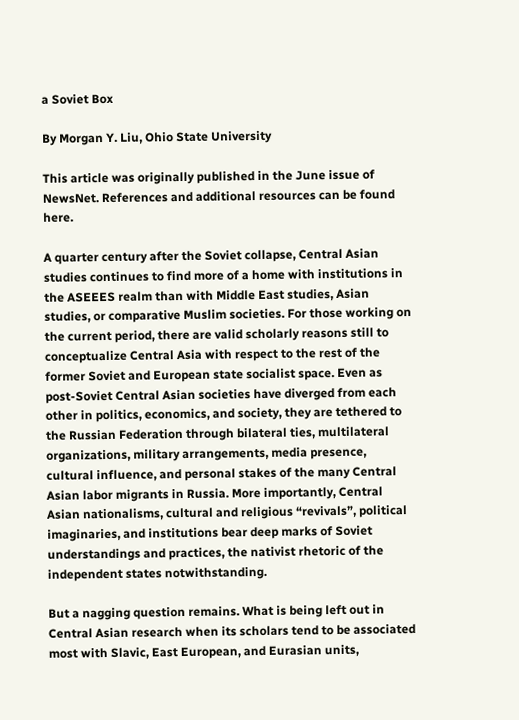a Soviet Box

By Morgan Y. Liu, Ohio State University

This article was originally published in the June issue of NewsNet. References and additional resources can be found here.

A quarter century after the Soviet collapse, Central Asian studies continues to find more of a home with institutions in the ASEEES realm than with Middle East studies, Asian studies, or comparative Muslim societies. For those working on the current period, there are valid scholarly reasons still to conceptualize Central Asia with respect to the rest of the former Soviet and European state socialist space. Even as post-Soviet Central Asian societies have diverged from each other in politics, economics, and society, they are tethered to the Russian Federation through bilateral ties, multilateral organizations, military arrangements, media presence, cultural influence, and personal stakes of the many Central Asian labor migrants in Russia. More importantly, Central Asian nationalisms, cultural and religious “revivals”, political imaginaries, and institutions bear deep marks of Soviet understandings and practices, the nativist rhetoric of the independent states notwithstanding.

But a nagging question remains. What is being left out in Central Asian research when its scholars tend to be associated most with Slavic, East European, and Eurasian units,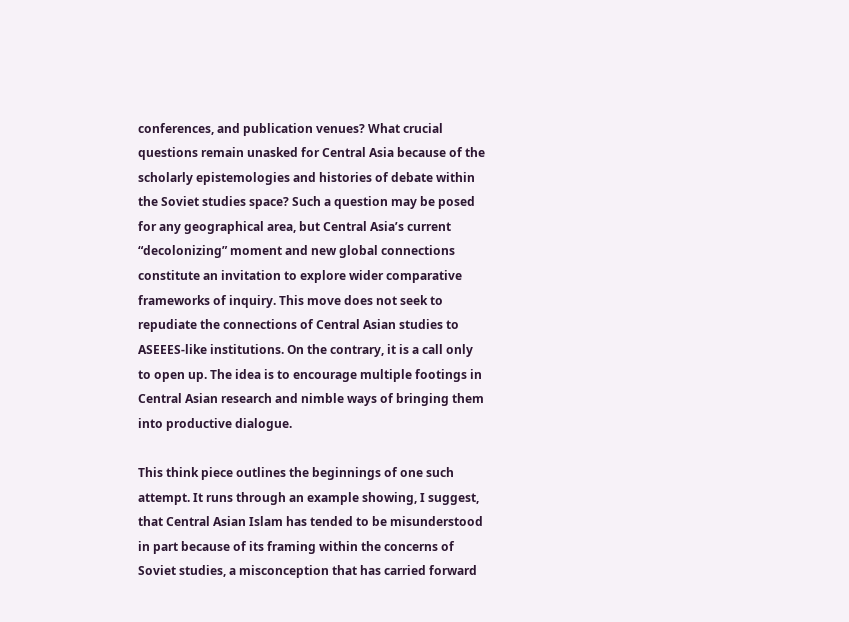conferences, and publication venues? What crucial questions remain unasked for Central Asia because of the scholarly epistemologies and histories of debate within the Soviet studies space? Such a question may be posed for any geographical area, but Central Asia’s current “decolonizing” moment and new global connections constitute an invitation to explore wider comparative frameworks of inquiry. This move does not seek to repudiate the connections of Central Asian studies to ASEEES-like institutions. On the contrary, it is a call only to open up. The idea is to encourage multiple footings in Central Asian research and nimble ways of bringing them into productive dialogue.

This think piece outlines the beginnings of one such attempt. It runs through an example showing, I suggest, that Central Asian Islam has tended to be misunderstood in part because of its framing within the concerns of Soviet studies, a misconception that has carried forward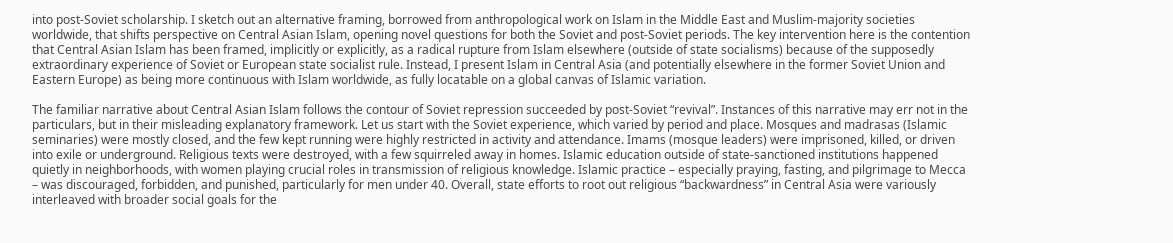into post-Soviet scholarship. I sketch out an alternative framing, borrowed from anthropological work on Islam in the Middle East and Muslim-majority societies worldwide, that shifts perspective on Central Asian Islam, opening novel questions for both the Soviet and post-Soviet periods. The key intervention here is the contention that Central Asian Islam has been framed, implicitly or explicitly, as a radical rupture from Islam elsewhere (outside of state socialisms) because of the supposedly extraordinary experience of Soviet or European state socialist rule. Instead, I present Islam in Central Asia (and potentially elsewhere in the former Soviet Union and Eastern Europe) as being more continuous with Islam worldwide, as fully locatable on a global canvas of Islamic variation.

The familiar narrative about Central Asian Islam follows the contour of Soviet repression succeeded by post-Soviet “revival”. Instances of this narrative may err not in the particulars, but in their misleading explanatory framework. Let us start with the Soviet experience, which varied by period and place. Mosques and madrasas (Islamic seminaries) were mostly closed, and the few kept running were highly restricted in activity and attendance. Imams (mosque leaders) were imprisoned, killed, or driven into exile or underground. Religious texts were destroyed, with a few squirreled away in homes. Islamic education outside of state-sanctioned institutions happened quietly in neighborhoods, with women playing crucial roles in transmission of religious knowledge. Islamic practice – especially praying, fasting, and pilgrimage to Mecca – was discouraged, forbidden, and punished, particularly for men under 40. Overall, state efforts to root out religious “backwardness” in Central Asia were variously interleaved with broader social goals for the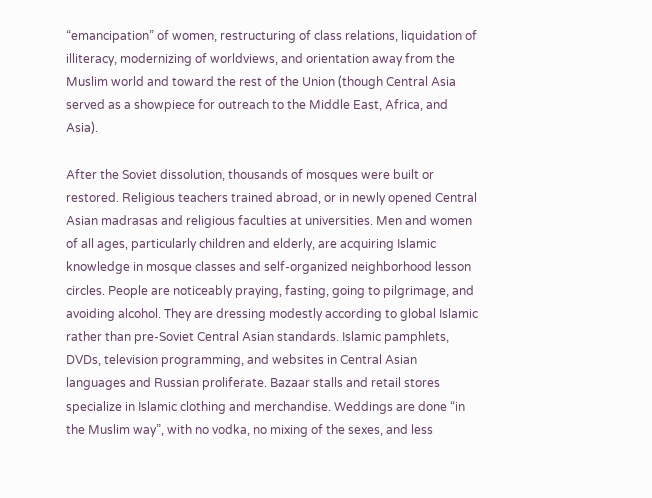“emancipation” of women, restructuring of class relations, liquidation of illiteracy, modernizing of worldviews, and orientation away from the Muslim world and toward the rest of the Union (though Central Asia served as a showpiece for outreach to the Middle East, Africa, and Asia).

After the Soviet dissolution, thousands of mosques were built or restored. Religious teachers trained abroad, or in newly opened Central Asian madrasas and religious faculties at universities. Men and women of all ages, particularly children and elderly, are acquiring Islamic knowledge in mosque classes and self-organized neighborhood lesson circles. People are noticeably praying, fasting, going to pilgrimage, and avoiding alcohol. They are dressing modestly according to global Islamic rather than pre-Soviet Central Asian standards. Islamic pamphlets, DVDs, television programming, and websites in Central Asian languages and Russian proliferate. Bazaar stalls and retail stores specialize in Islamic clothing and merchandise. Weddings are done “in the Muslim way”, with no vodka, no mixing of the sexes, and less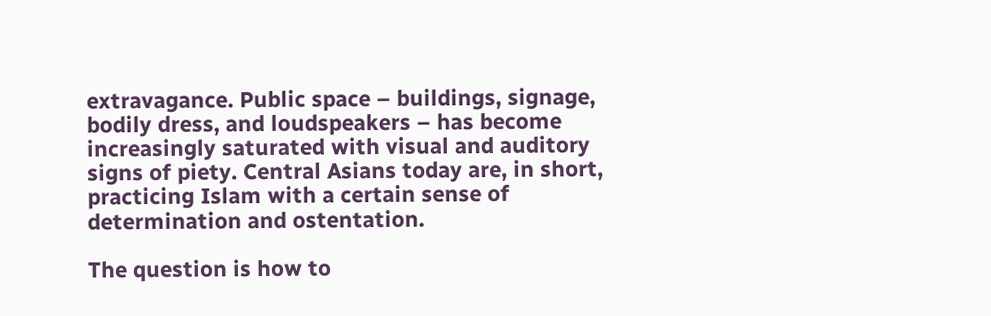extravagance. Public space – buildings, signage, bodily dress, and loudspeakers – has become increasingly saturated with visual and auditory signs of piety. Central Asians today are, in short, practicing Islam with a certain sense of determination and ostentation.

The question is how to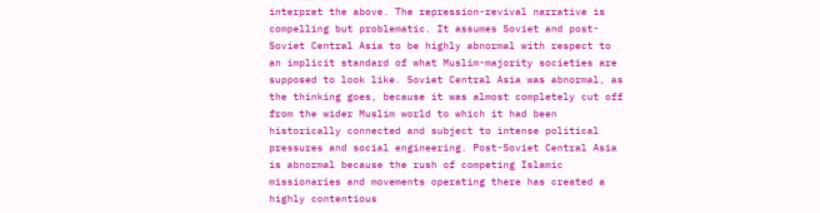interpret the above. The repression-revival narrative is compelling but problematic. It assumes Soviet and post-Soviet Central Asia to be highly abnormal with respect to an implicit standard of what Muslim-majority societies are supposed to look like. Soviet Central Asia was abnormal, as the thinking goes, because it was almost completely cut off from the wider Muslim world to which it had been historically connected and subject to intense political pressures and social engineering. Post-Soviet Central Asia is abnormal because the rush of competing Islamic missionaries and movements operating there has created a highly contentious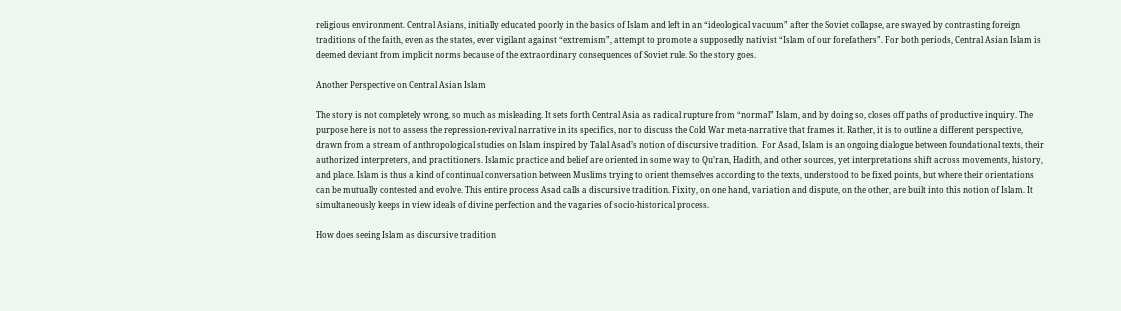religious environment. Central Asians, initially educated poorly in the basics of Islam and left in an “ideological vacuum” after the Soviet collapse, are swayed by contrasting foreign traditions of the faith, even as the states, ever vigilant against “extremism”, attempt to promote a supposedly nativist “Islam of our forefathers”. For both periods, Central Asian Islam is deemed deviant from implicit norms because of the extraordinary consequences of Soviet rule. So the story goes.

Another Perspective on Central Asian Islam

The story is not completely wrong, so much as misleading. It sets forth Central Asia as radical rupture from “normal” Islam, and by doing so, closes off paths of productive inquiry. The purpose here is not to assess the repression-revival narrative in its specifics, nor to discuss the Cold War meta-narrative that frames it. Rather, it is to outline a different perspective, drawn from a stream of anthropological studies on Islam inspired by Talal Asad’s notion of discursive tradition.  For Asad, Islam is an ongoing dialogue between foundational texts, their authorized interpreters, and practitioners. Islamic practice and belief are oriented in some way to Qu’ran, Hadith, and other sources, yet interpretations shift across movements, history, and place. Islam is thus a kind of continual conversation between Muslims trying to orient themselves according to the texts, understood to be fixed points, but where their orientations can be mutually contested and evolve. This entire process Asad calls a discursive tradition. Fixity, on one hand, variation and dispute, on the other, are built into this notion of Islam. It simultaneously keeps in view ideals of divine perfection and the vagaries of socio-historical process.

How does seeing Islam as discursive tradition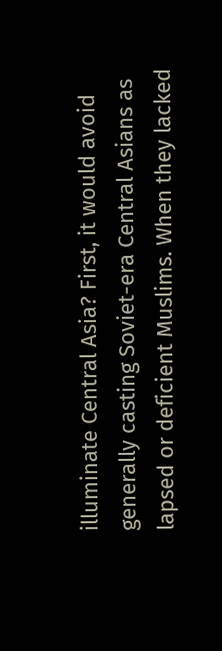illuminate Central Asia? First, it would avoid generally casting Soviet-era Central Asians as lapsed or deficient Muslims. When they lacked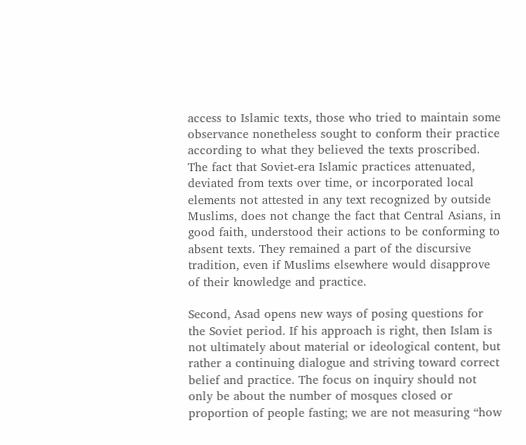access to Islamic texts, those who tried to maintain some observance nonetheless sought to conform their practice according to what they believed the texts proscribed. The fact that Soviet-era Islamic practices attenuated, deviated from texts over time, or incorporated local elements not attested in any text recognized by outside Muslims, does not change the fact that Central Asians, in good faith, understood their actions to be conforming to absent texts. They remained a part of the discursive tradition, even if Muslims elsewhere would disapprove of their knowledge and practice.

Second, Asad opens new ways of posing questions for the Soviet period. If his approach is right, then Islam is not ultimately about material or ideological content, but rather a continuing dialogue and striving toward correct belief and practice. The focus on inquiry should not only be about the number of mosques closed or proportion of people fasting; we are not measuring “how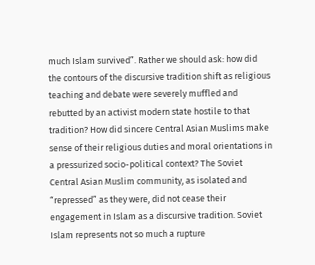much Islam survived”. Rather we should ask: how did the contours of the discursive tradition shift as religious teaching and debate were severely muffled and rebutted by an activist modern state hostile to that tradition? How did sincere Central Asian Muslims make sense of their religious duties and moral orientations in a pressurized socio-political context? The Soviet Central Asian Muslim community, as isolated and “repressed” as they were, did not cease their engagement in Islam as a discursive tradition. Soviet Islam represents not so much a rupture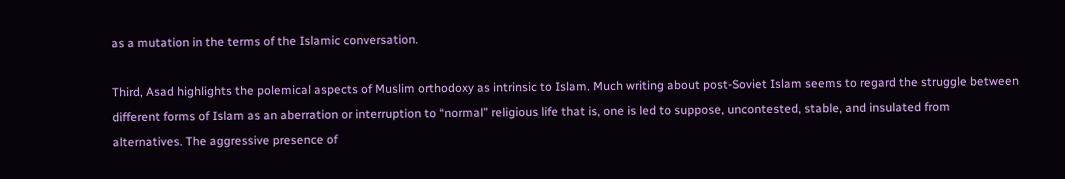as a mutation in the terms of the Islamic conversation.

Third, Asad highlights the polemical aspects of Muslim orthodoxy as intrinsic to Islam. Much writing about post-Soviet Islam seems to regard the struggle between different forms of Islam as an aberration or interruption to “normal” religious life that is, one is led to suppose, uncontested, stable, and insulated from alternatives. The aggressive presence of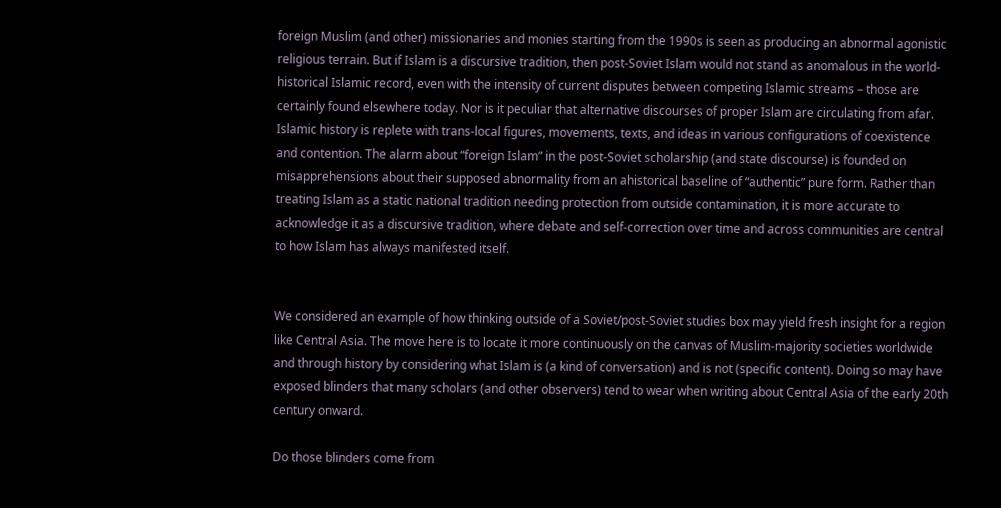foreign Muslim (and other) missionaries and monies starting from the 1990s is seen as producing an abnormal agonistic religious terrain. But if Islam is a discursive tradition, then post-Soviet Islam would not stand as anomalous in the world-historical Islamic record, even with the intensity of current disputes between competing Islamic streams – those are certainly found elsewhere today. Nor is it peculiar that alternative discourses of proper Islam are circulating from afar. Islamic history is replete with trans-local figures, movements, texts, and ideas in various configurations of coexistence and contention. The alarm about “foreign Islam” in the post-Soviet scholarship (and state discourse) is founded on misapprehensions about their supposed abnormality from an ahistorical baseline of “authentic” pure form. Rather than treating Islam as a static national tradition needing protection from outside contamination, it is more accurate to acknowledge it as a discursive tradition, where debate and self-correction over time and across communities are central to how Islam has always manifested itself.


We considered an example of how thinking outside of a Soviet/post-Soviet studies box may yield fresh insight for a region like Central Asia. The move here is to locate it more continuously on the canvas of Muslim-majority societies worldwide and through history by considering what Islam is (a kind of conversation) and is not (specific content). Doing so may have exposed blinders that many scholars (and other observers) tend to wear when writing about Central Asia of the early 20th century onward.

Do those blinders come from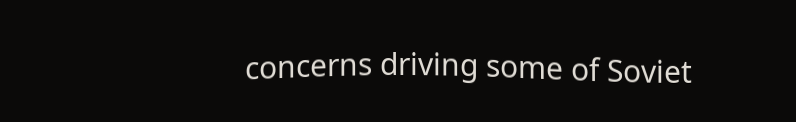concerns driving some of Soviet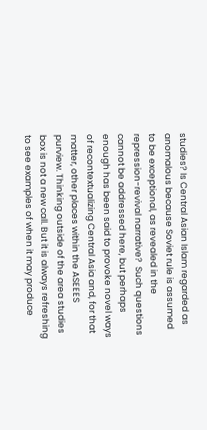studies? Is Central Asian Islam regarded as anomalous because Soviet rule is assumed to be exceptional, as revealed in the repression-revival narrative?  Such questions cannot be addressed here, but perhaps enough has been said to provoke novel ways of recontextualizing Central Asia and, for that matter, other places within the ASEEES purview. Thinking outside of the area studies box is not a new call. But it is always refreshing to see examples of when it may produce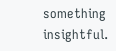something insightful.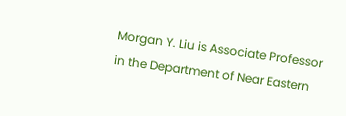Morgan Y. Liu is Associate Professor in the Department of Near Eastern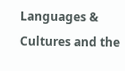Languages & Cultures and the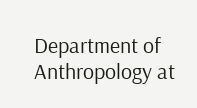Department of Anthropology at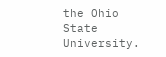the Ohio State University.